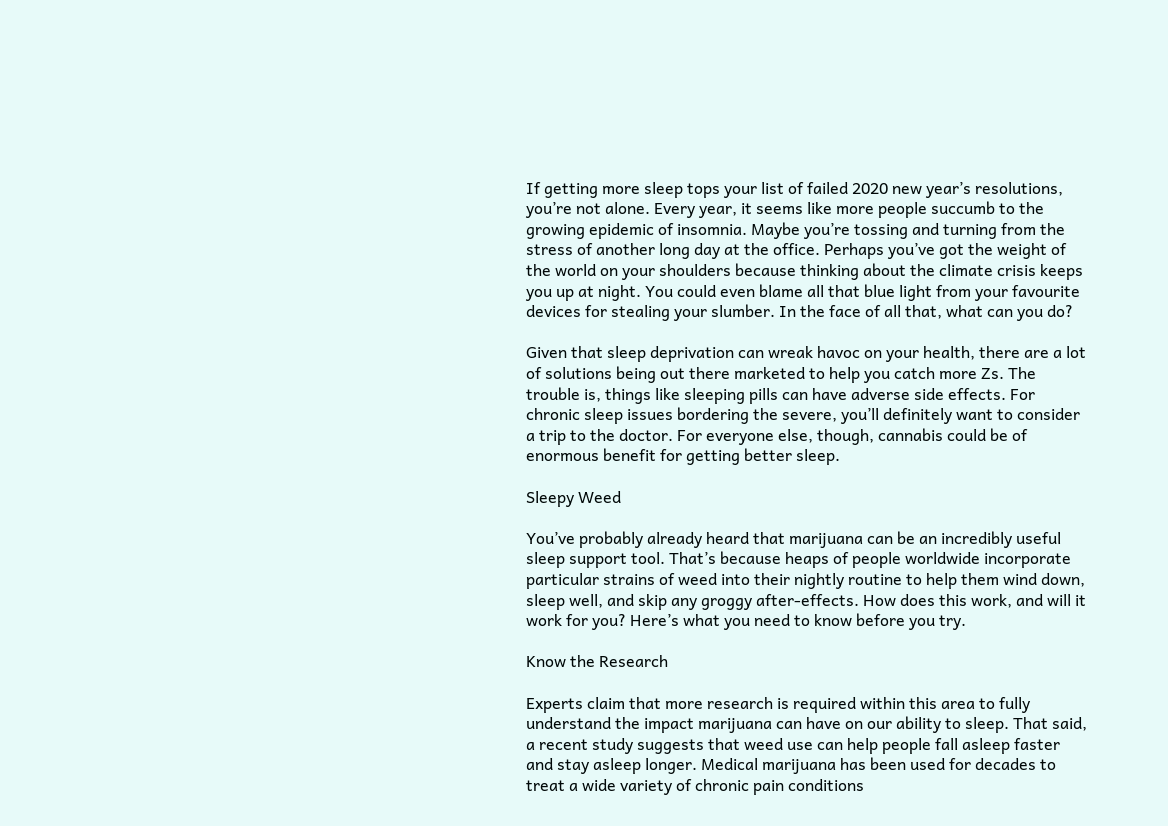If getting more sleep tops your list of failed 2020 new year’s resolutions, you’re not alone. Every year, it seems like more people succumb to the growing epidemic of insomnia. Maybe you’re tossing and turning from the stress of another long day at the office. Perhaps you’ve got the weight of the world on your shoulders because thinking about the climate crisis keeps you up at night. You could even blame all that blue light from your favourite devices for stealing your slumber. In the face of all that, what can you do?

Given that sleep deprivation can wreak havoc on your health, there are a lot of solutions being out there marketed to help you catch more Zs. The trouble is, things like sleeping pills can have adverse side effects. For chronic sleep issues bordering the severe, you’ll definitely want to consider a trip to the doctor. For everyone else, though, cannabis could be of enormous benefit for getting better sleep.

Sleepy Weed

You’ve probably already heard that marijuana can be an incredibly useful sleep support tool. That’s because heaps of people worldwide incorporate particular strains of weed into their nightly routine to help them wind down, sleep well, and skip any groggy after-effects. How does this work, and will it work for you? Here’s what you need to know before you try.

Know the Research

Experts claim that more research is required within this area to fully understand the impact marijuana can have on our ability to sleep. That said, a recent study suggests that weed use can help people fall asleep faster and stay asleep longer. Medical marijuana has been used for decades to treat a wide variety of chronic pain conditions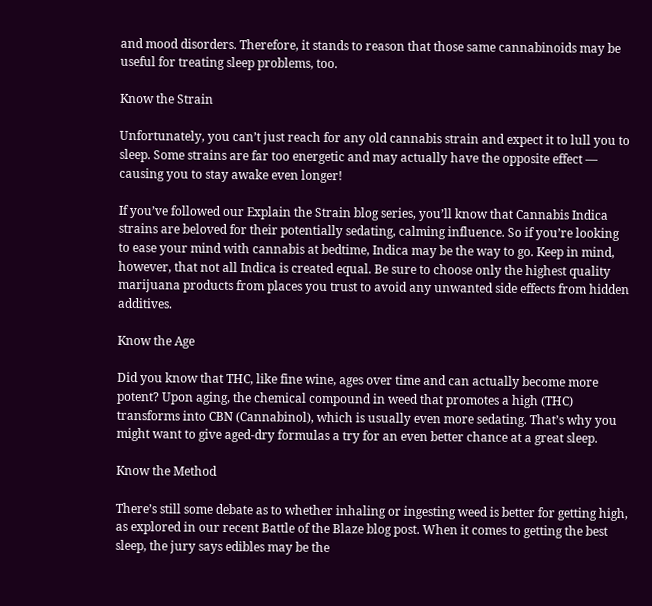and mood disorders. Therefore, it stands to reason that those same cannabinoids may be useful for treating sleep problems, too.

Know the Strain

Unfortunately, you can’t just reach for any old cannabis strain and expect it to lull you to sleep. Some strains are far too energetic and may actually have the opposite effect — causing you to stay awake even longer!

If you’ve followed our Explain the Strain blog series, you’ll know that Cannabis Indica strains are beloved for their potentially sedating, calming influence. So if you’re looking to ease your mind with cannabis at bedtime, Indica may be the way to go. Keep in mind, however, that not all Indica is created equal. Be sure to choose only the highest quality marijuana products from places you trust to avoid any unwanted side effects from hidden additives.

Know the Age

Did you know that THC, like fine wine, ages over time and can actually become more potent? Upon aging, the chemical compound in weed that promotes a high (THC) transforms into CBN (Cannabinol), which is usually even more sedating. That’s why you might want to give aged-dry formulas a try for an even better chance at a great sleep.

Know the Method

There’s still some debate as to whether inhaling or ingesting weed is better for getting high, as explored in our recent Battle of the Blaze blog post. When it comes to getting the best sleep, the jury says edibles may be the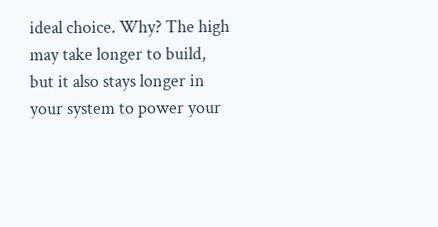ideal choice. Why? The high may take longer to build, but it also stays longer in your system to power your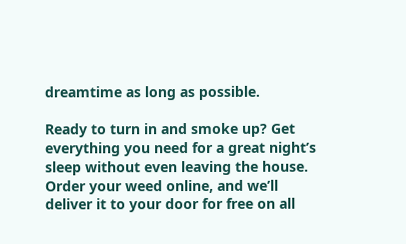dreamtime as long as possible.

Ready to turn in and smoke up? Get everything you need for a great night’s sleep without even leaving the house. Order your weed online, and we’ll deliver it to your door for free on all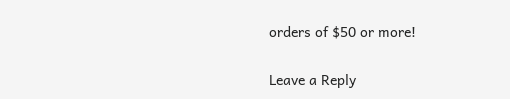orders of $50 or more!

Leave a Reply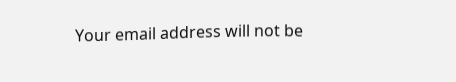Your email address will not be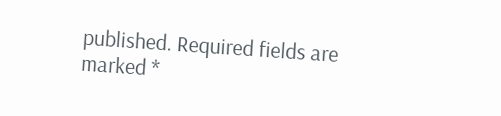published. Required fields are marked *